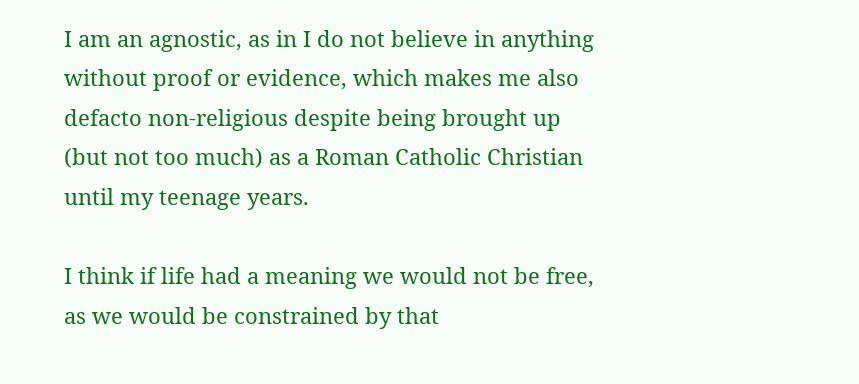I am an agnostic, as in I do not believe in anything without proof or evidence, which makes me also defacto non-religious despite being brought up (but not too much) as a Roman Catholic Christian until my teenage years.

I think if life had a meaning we would not be free, as we would be constrained by that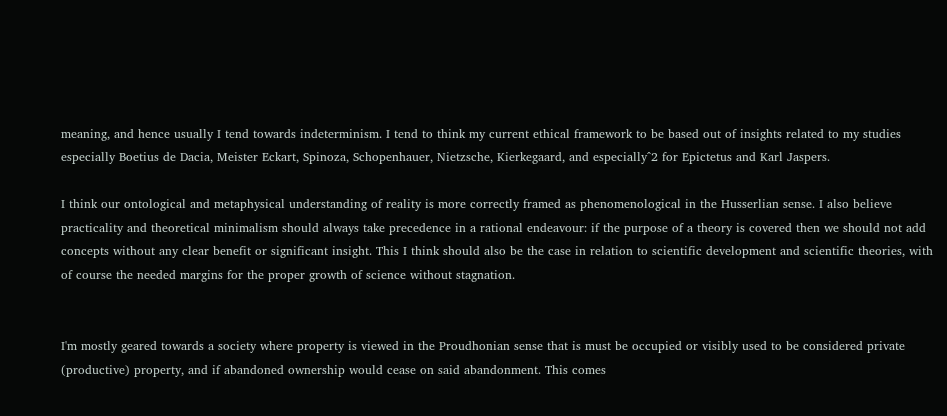meaning, and hence usually I tend towards indeterminism. I tend to think my current ethical framework to be based out of insights related to my studies especially Boetius de Dacia, Meister Eckart, Spinoza, Schopenhauer, Nietzsche, Kierkegaard, and especially^2 for Epictetus and Karl Jaspers.

I think our ontological and metaphysical understanding of reality is more correctly framed as phenomenological in the Husserlian sense. I also believe practicality and theoretical minimalism should always take precedence in a rational endeavour: if the purpose of a theory is covered then we should not add concepts without any clear benefit or significant insight. This I think should also be the case in relation to scientific development and scientific theories, with of course the needed margins for the proper growth of science without stagnation.


I'm mostly geared towards a society where property is viewed in the Proudhonian sense that is must be occupied or visibly used to be considered private (productive) property, and if abandoned ownership would cease on said abandonment. This comes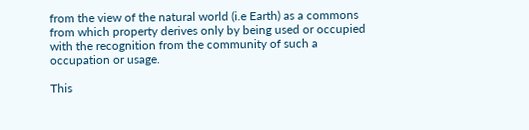from the view of the natural world (i.e Earth) as a commons from which property derives only by being used or occupied with the recognition from the community of such a occupation or usage.

This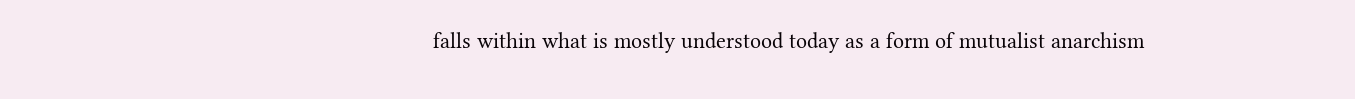falls within what is mostly understood today as a form of mutualist anarchism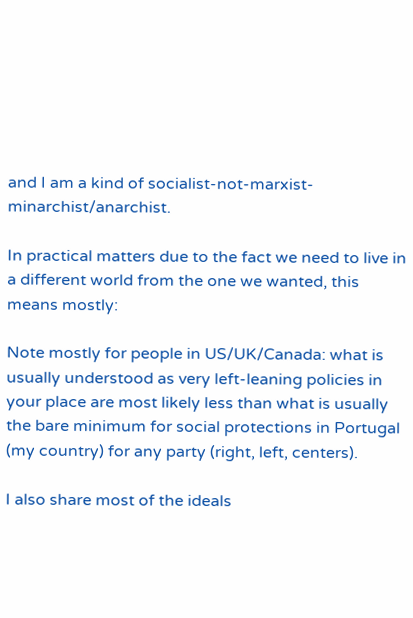and I am a kind of socialist-not-marxist-minarchist/anarchist.

In practical matters due to the fact we need to live in a different world from the one we wanted, this means mostly:

Note mostly for people in US/UK/Canada: what is usually understood as very left-leaning policies in your place are most likely less than what is usually the bare minimum for social protections in Portugal (my country) for any party (right, left, centers).

I also share most of the ideals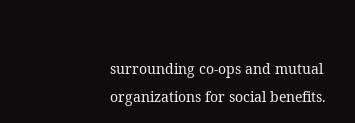surrounding co-ops and mutual organizations for social benefits.